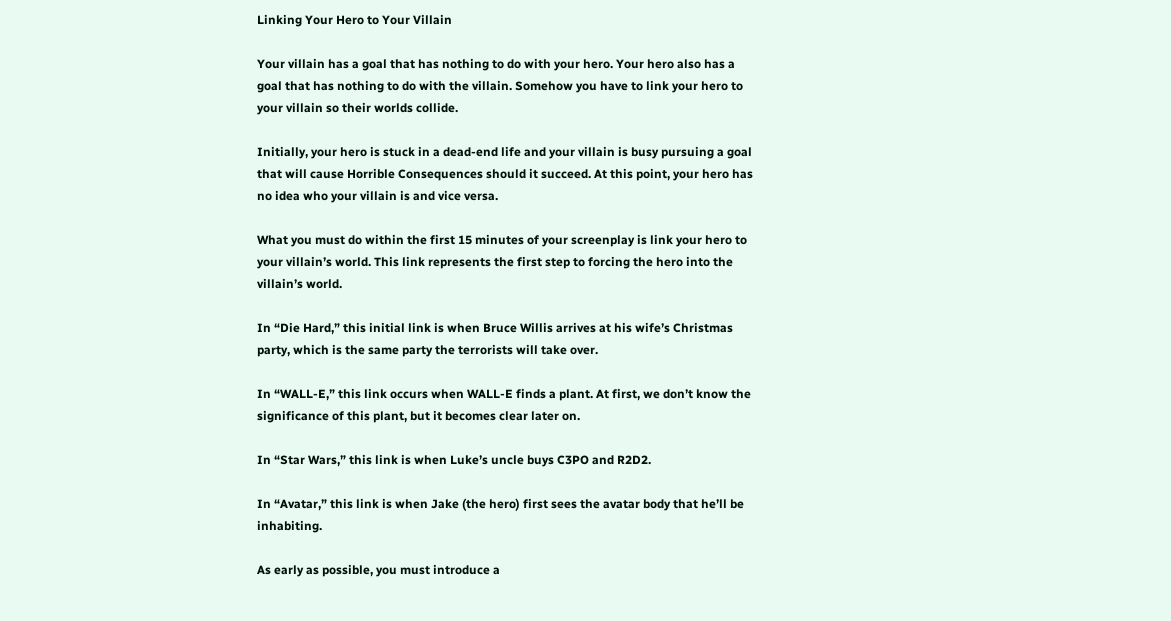Linking Your Hero to Your Villain

Your villain has a goal that has nothing to do with your hero. Your hero also has a goal that has nothing to do with the villain. Somehow you have to link your hero to your villain so their worlds collide.

Initially, your hero is stuck in a dead-end life and your villain is busy pursuing a goal that will cause Horrible Consequences should it succeed. At this point, your hero has no idea who your villain is and vice versa.

What you must do within the first 15 minutes of your screenplay is link your hero to your villain’s world. This link represents the first step to forcing the hero into the villain’s world.

In “Die Hard,” this initial link is when Bruce Willis arrives at his wife’s Christmas party, which is the same party the terrorists will take over.

In “WALL-E,” this link occurs when WALL-E finds a plant. At first, we don’t know the significance of this plant, but it becomes clear later on.

In “Star Wars,” this link is when Luke’s uncle buys C3PO and R2D2.

In “Avatar,” this link is when Jake (the hero) first sees the avatar body that he’ll be inhabiting.

As early as possible, you must introduce a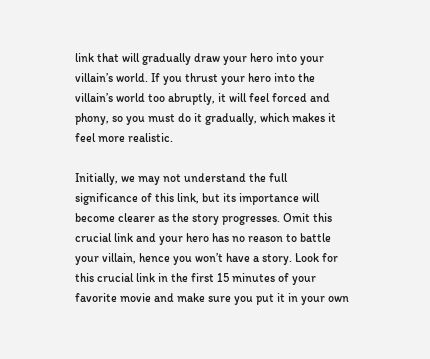link that will gradually draw your hero into your villain’s world. If you thrust your hero into the villain’s world too abruptly, it will feel forced and phony, so you must do it gradually, which makes it feel more realistic.

Initially, we may not understand the full significance of this link, but its importance will become clearer as the story progresses. Omit this crucial link and your hero has no reason to battle your villain, hence you won’t have a story. Look for this crucial link in the first 15 minutes of your favorite movie and make sure you put it in your own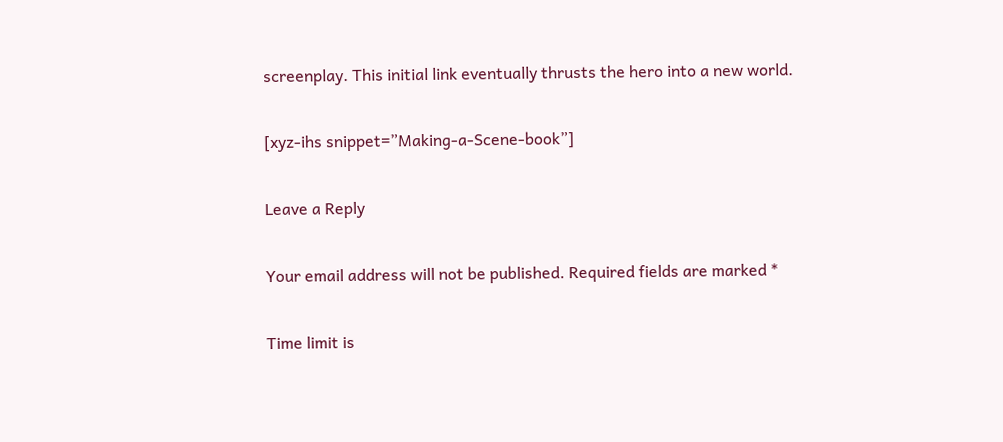screenplay. This initial link eventually thrusts the hero into a new world.

[xyz-ihs snippet=”Making-a-Scene-book”]

Leave a Reply

Your email address will not be published. Required fields are marked *

Time limit is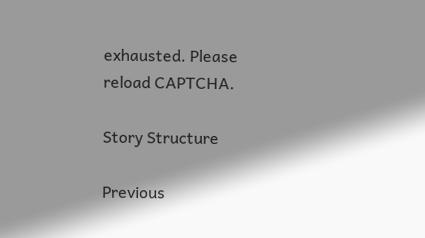exhausted. Please reload CAPTCHA.

Story Structure

Previous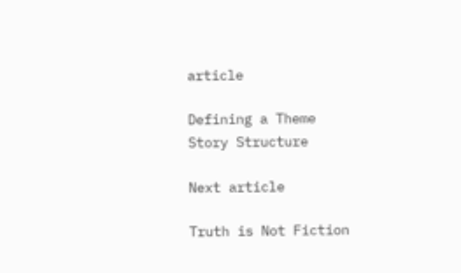article

Defining a Theme
Story Structure

Next article

Truth is Not Fiction